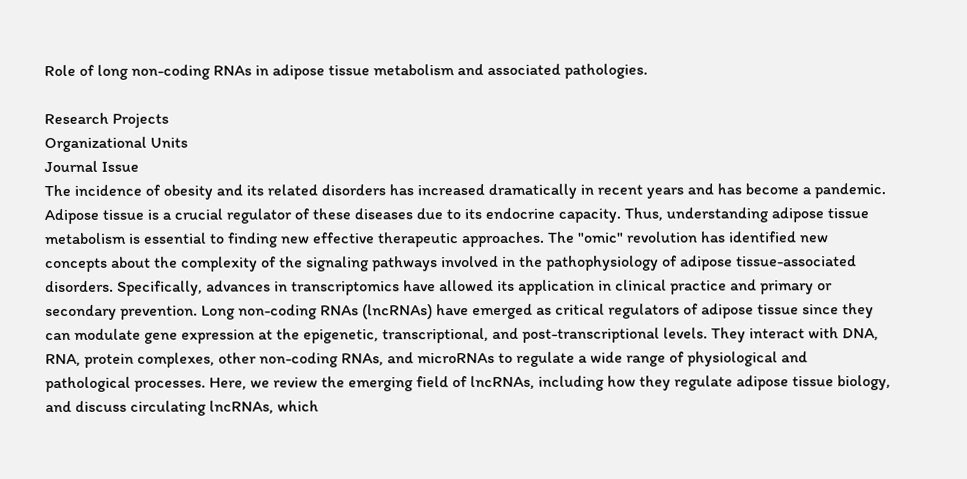Role of long non-coding RNAs in adipose tissue metabolism and associated pathologies.

Research Projects
Organizational Units
Journal Issue
The incidence of obesity and its related disorders has increased dramatically in recent years and has become a pandemic. Adipose tissue is a crucial regulator of these diseases due to its endocrine capacity. Thus, understanding adipose tissue metabolism is essential to finding new effective therapeutic approaches. The "omic" revolution has identified new concepts about the complexity of the signaling pathways involved in the pathophysiology of adipose tissue-associated disorders. Specifically, advances in transcriptomics have allowed its application in clinical practice and primary or secondary prevention. Long non-coding RNAs (lncRNAs) have emerged as critical regulators of adipose tissue since they can modulate gene expression at the epigenetic, transcriptional, and post-transcriptional levels. They interact with DNA, RNA, protein complexes, other non-coding RNAs, and microRNAs to regulate a wide range of physiological and pathological processes. Here, we review the emerging field of lncRNAs, including how they regulate adipose tissue biology, and discuss circulating lncRNAs, which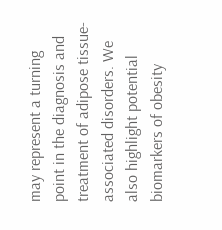may represent a turning point in the diagnosis and treatment of adipose tissue-associated disorders. We also highlight potential biomarkers of obesity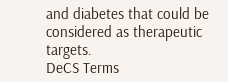and diabetes that could be considered as therapeutic targets.
DeCS Terms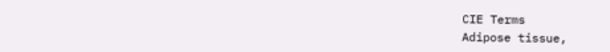CIE Terms
Adipose tissue,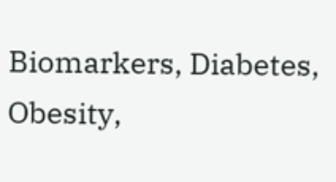Biomarkers, Diabetes, Obesity,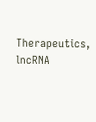Therapeutics, lncRNA